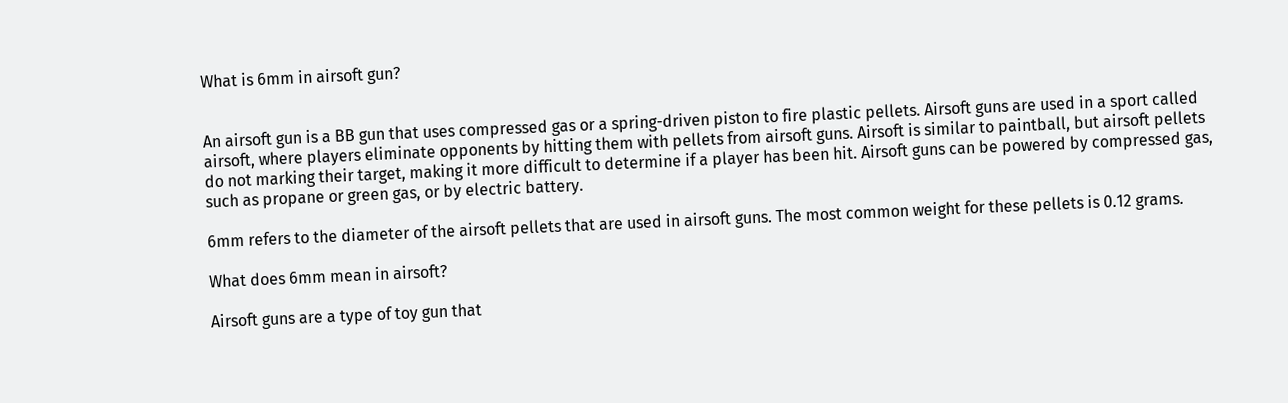What is 6mm in airsoft gun?


An airsoft gun is a BB gun that uses compressed gas or a spring-driven piston to fire plastic pellets. Airsoft guns are used in a sport called airsoft, where players eliminate opponents by hitting them with pellets from airsoft guns. Airsoft is similar to paintball, but airsoft pellets do not marking their target, making it more difficult to determine if a player has been hit. Airsoft guns can be powered by compressed gas, such as propane or green gas, or by electric battery.

6mm refers to the diameter of the airsoft pellets that are used in airsoft guns. The most common weight for these pellets is 0.12 grams.

What does 6mm mean in airsoft?

Airsoft guns are a type of toy gun that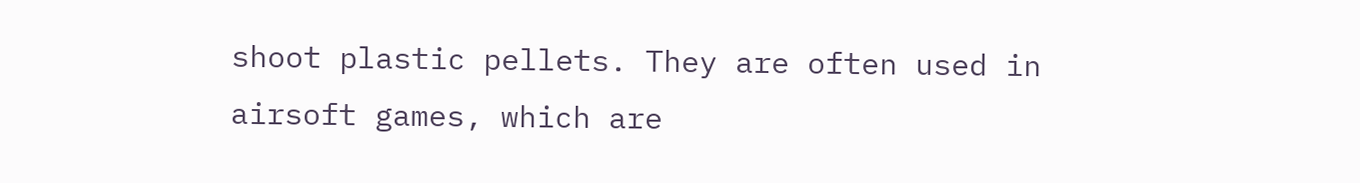shoot plastic pellets. They are often used in airsoft games, which are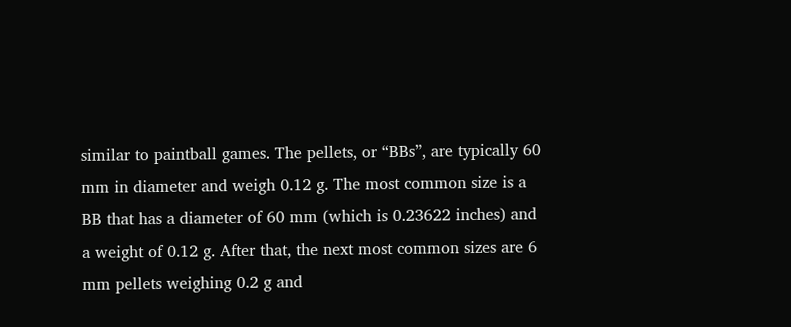similar to paintball games. The pellets, or “BBs”, are typically 60 mm in diameter and weigh 0.12 g. The most common size is a BB that has a diameter of 60 mm (which is 0.23622 inches) and a weight of 0.12 g. After that, the next most common sizes are 6 mm pellets weighing 0.2 g and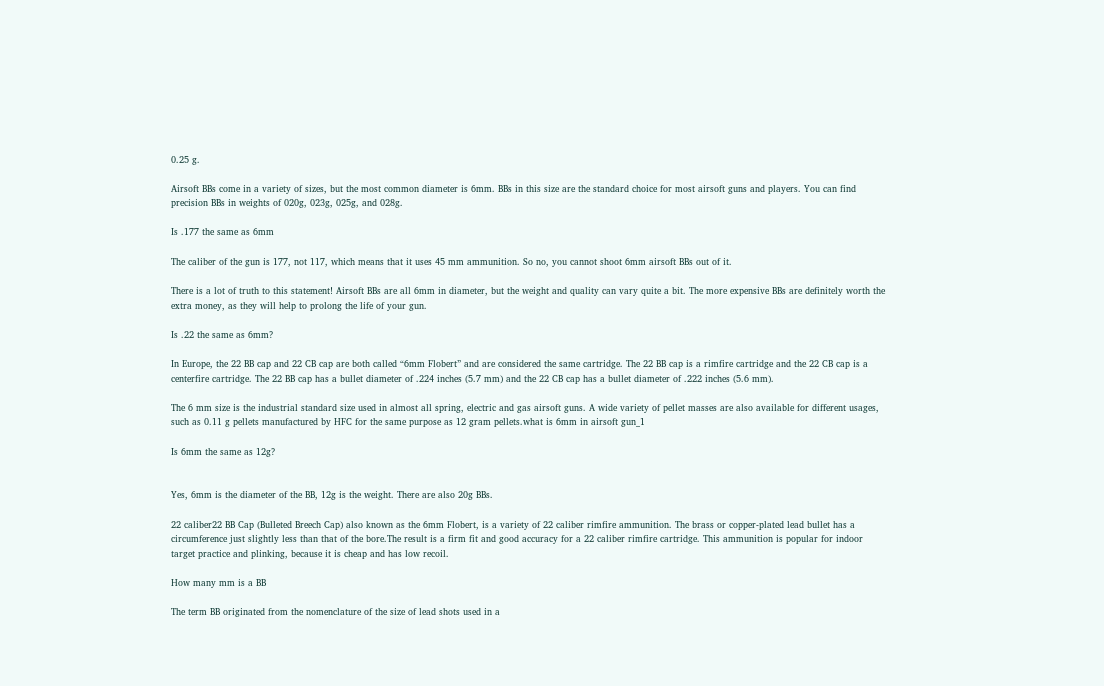0.25 g.

Airsoft BBs come in a variety of sizes, but the most common diameter is 6mm. BBs in this size are the standard choice for most airsoft guns and players. You can find precision BBs in weights of 020g, 023g, 025g, and 028g.

Is .177 the same as 6mm

The caliber of the gun is 177, not 117, which means that it uses 45 mm ammunition. So no, you cannot shoot 6mm airsoft BBs out of it.

There is a lot of truth to this statement! Airsoft BBs are all 6mm in diameter, but the weight and quality can vary quite a bit. The more expensive BBs are definitely worth the extra money, as they will help to prolong the life of your gun.

Is .22 the same as 6mm?

In Europe, the 22 BB cap and 22 CB cap are both called “6mm Flobert” and are considered the same cartridge. The 22 BB cap is a rimfire cartridge and the 22 CB cap is a centerfire cartridge. The 22 BB cap has a bullet diameter of .224 inches (5.7 mm) and the 22 CB cap has a bullet diameter of .222 inches (5.6 mm).

The 6 mm size is the industrial standard size used in almost all spring, electric and gas airsoft guns. A wide variety of pellet masses are also available for different usages, such as 0.11 g pellets manufactured by HFC for the same purpose as 12 gram pellets.what is 6mm in airsoft gun_1

Is 6mm the same as 12g?


Yes, 6mm is the diameter of the BB, 12g is the weight. There are also 20g BBs.

22 caliber22 BB Cap (Bulleted Breech Cap) also known as the 6mm Flobert, is a variety of 22 caliber rimfire ammunition. The brass or copper-plated lead bullet has a circumference just slightly less than that of the bore.The result is a firm fit and good accuracy for a 22 caliber rimfire cartridge. This ammunition is popular for indoor target practice and plinking, because it is cheap and has low recoil.

How many mm is a BB

The term BB originated from the nomenclature of the size of lead shots used in a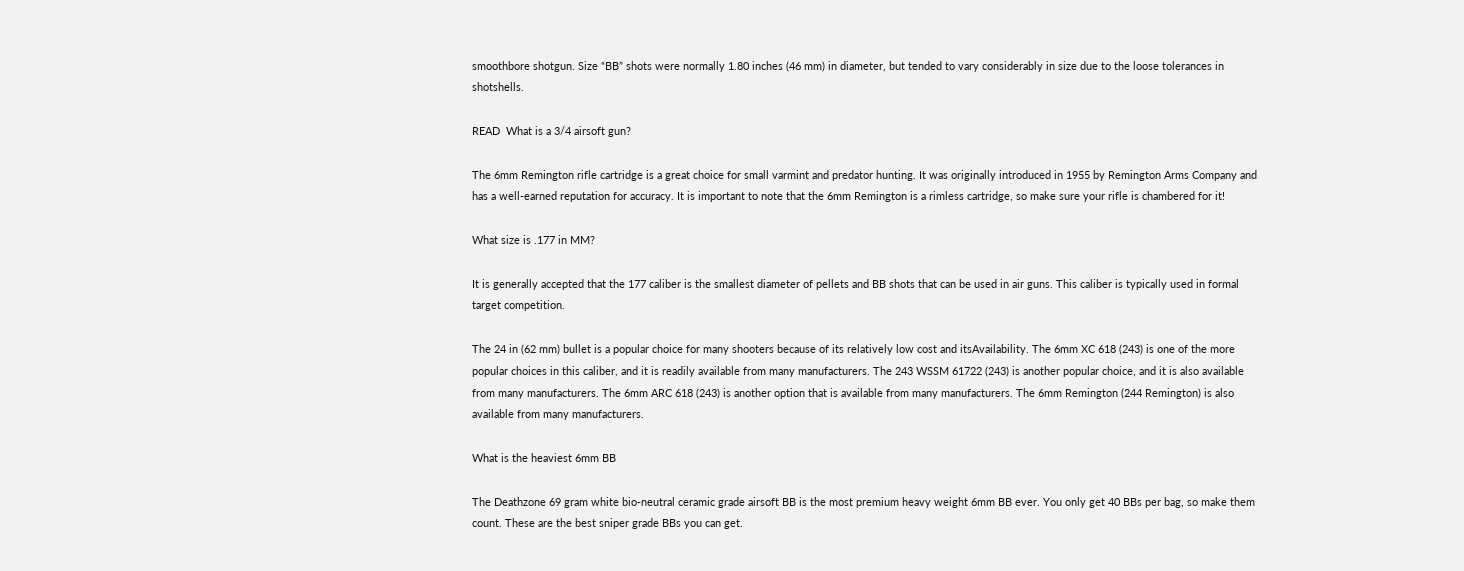smoothbore shotgun. Size “BB” shots were normally 1.80 inches (46 mm) in diameter, but tended to vary considerably in size due to the loose tolerances in shotshells.

READ  What is a 3/4 airsoft gun?

The 6mm Remington rifle cartridge is a great choice for small varmint and predator hunting. It was originally introduced in 1955 by Remington Arms Company and has a well-earned reputation for accuracy. It is important to note that the 6mm Remington is a rimless cartridge, so make sure your rifle is chambered for it!

What size is .177 in MM?

It is generally accepted that the 177 caliber is the smallest diameter of pellets and BB shots that can be used in air guns. This caliber is typically used in formal target competition.

The 24 in (62 mm) bullet is a popular choice for many shooters because of its relatively low cost and itsAvailability. The 6mm XC 618 (243) is one of the more popular choices in this caliber, and it is readily available from many manufacturers. The 243 WSSM 61722 (243) is another popular choice, and it is also available from many manufacturers. The 6mm ARC 618 (243) is another option that is available from many manufacturers. The 6mm Remington (244 Remington) is also available from many manufacturers.

What is the heaviest 6mm BB

The Deathzone 69 gram white bio-neutral ceramic grade airsoft BB is the most premium heavy weight 6mm BB ever. You only get 40 BBs per bag, so make them count. These are the best sniper grade BBs you can get.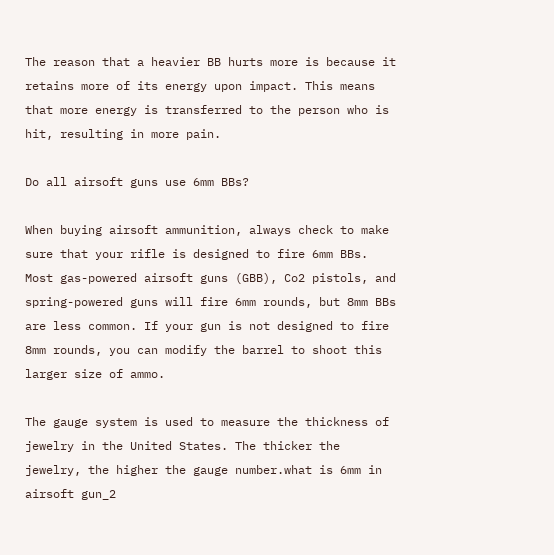The reason that a heavier BB hurts more is because it retains more of its energy upon impact. This means that more energy is transferred to the person who is hit, resulting in more pain.

Do all airsoft guns use 6mm BBs?

When buying airsoft ammunition, always check to make sure that your rifle is designed to fire 6mm BBs. Most gas-powered airsoft guns (GBB), Co2 pistols, and spring-powered guns will fire 6mm rounds, but 8mm BBs are less common. If your gun is not designed to fire 8mm rounds, you can modify the barrel to shoot this larger size of ammo.

The gauge system is used to measure the thickness of jewelry in the United States. The thicker the jewelry, the higher the gauge number.what is 6mm in airsoft gun_2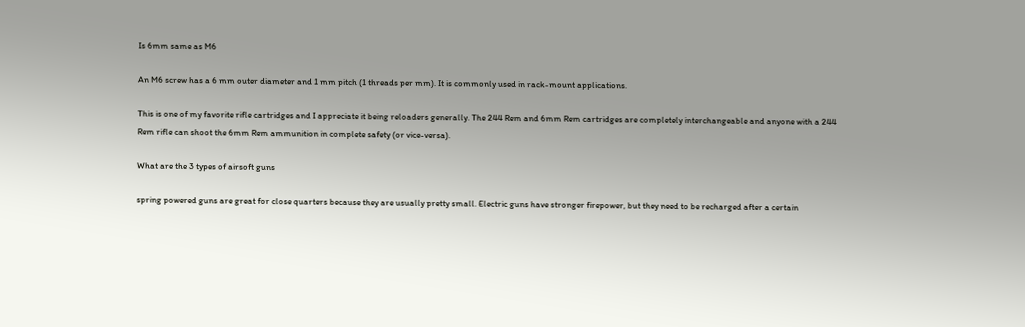Is 6mm same as M6

An M6 screw has a 6 mm outer diameter and 1 mm pitch (1 threads per mm). It is commonly used in rack-mount applications.

This is one of my favorite rifle cartridges and I appreciate it being reloaders generally. The 244 Rem and 6mm Rem cartridges are completely interchangeable and anyone with a 244 Rem rifle can shoot the 6mm Rem ammunition in complete safety (or vice-versa).

What are the 3 types of airsoft guns

spring powered guns are great for close quarters because they are usually pretty small. Electric guns have stronger firepower, but they need to be recharged after a certain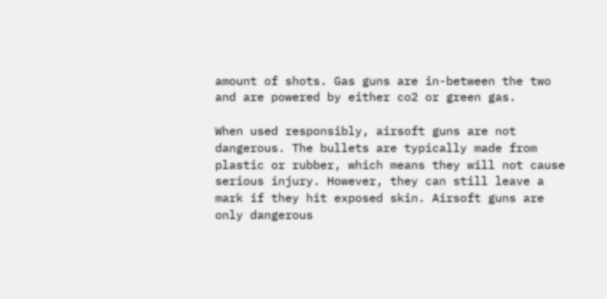amount of shots. Gas guns are in-between the two and are powered by either co2 or green gas.

When used responsibly, airsoft guns are not dangerous. The bullets are typically made from plastic or rubber, which means they will not cause serious injury. However, they can still leave a mark if they hit exposed skin. Airsoft guns are only dangerous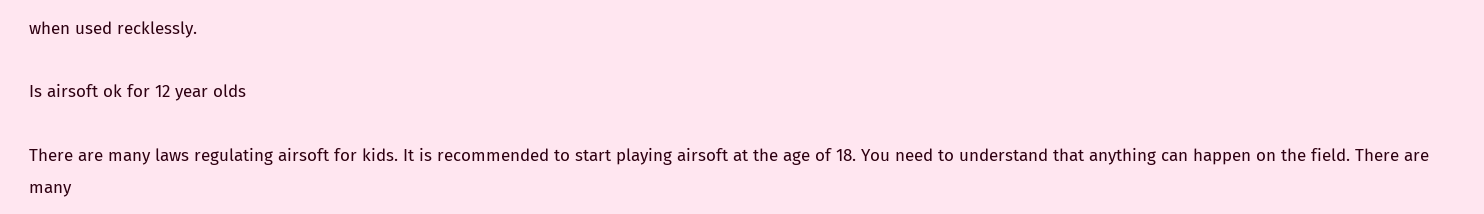when used recklessly.

Is airsoft ok for 12 year olds

There are many laws regulating airsoft for kids. It is recommended to start playing airsoft at the age of 18. You need to understand that anything can happen on the field. There are many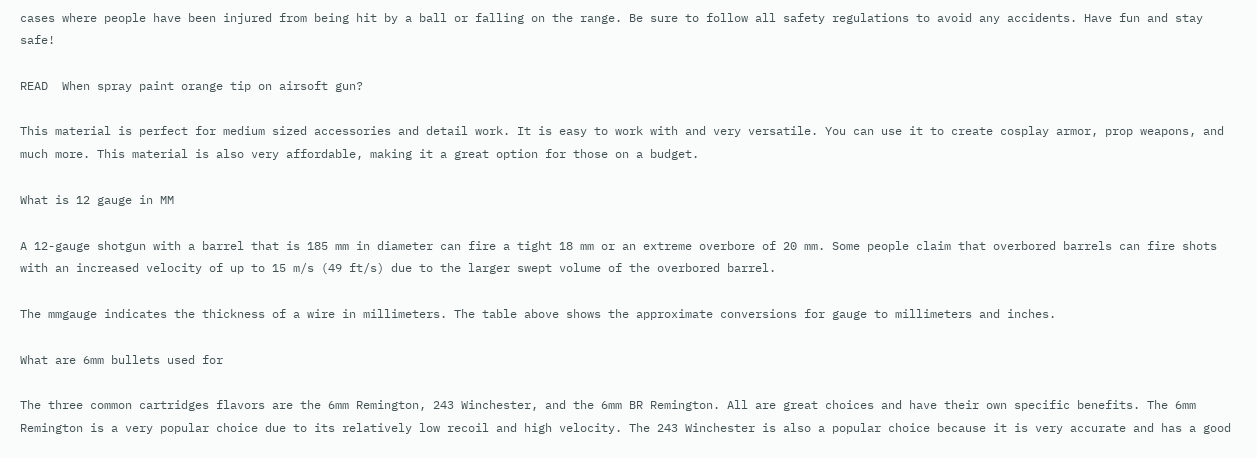cases where people have been injured from being hit by a ball or falling on the range. Be sure to follow all safety regulations to avoid any accidents. Have fun and stay safe!

READ  When spray paint orange tip on airsoft gun?

This material is perfect for medium sized accessories and detail work. It is easy to work with and very versatile. You can use it to create cosplay armor, prop weapons, and much more. This material is also very affordable, making it a great option for those on a budget.

What is 12 gauge in MM

A 12-gauge shotgun with a barrel that is 185 mm in diameter can fire a tight 18 mm or an extreme overbore of 20 mm. Some people claim that overbored barrels can fire shots with an increased velocity of up to 15 m/s (49 ft/s) due to the larger swept volume of the overbored barrel.

The mmgauge indicates the thickness of a wire in millimeters. The table above shows the approximate conversions for gauge to millimeters and inches.

What are 6mm bullets used for

The three common cartridges flavors are the 6mm Remington, 243 Winchester, and the 6mm BR Remington. All are great choices and have their own specific benefits. The 6mm Remington is a very popular choice due to its relatively low recoil and high velocity. The 243 Winchester is also a popular choice because it is very accurate and has a good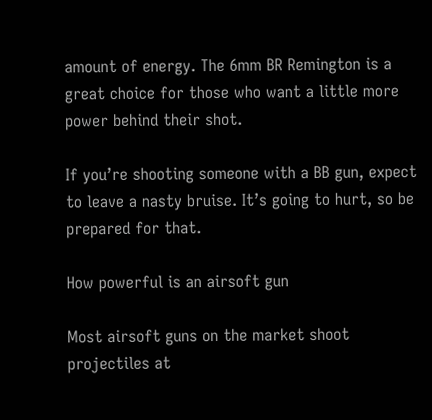amount of energy. The 6mm BR Remington is a great choice for those who want a little more power behind their shot.

If you’re shooting someone with a BB gun, expect to leave a nasty bruise. It’s going to hurt, so be prepared for that.

How powerful is an airsoft gun

Most airsoft guns on the market shoot projectiles at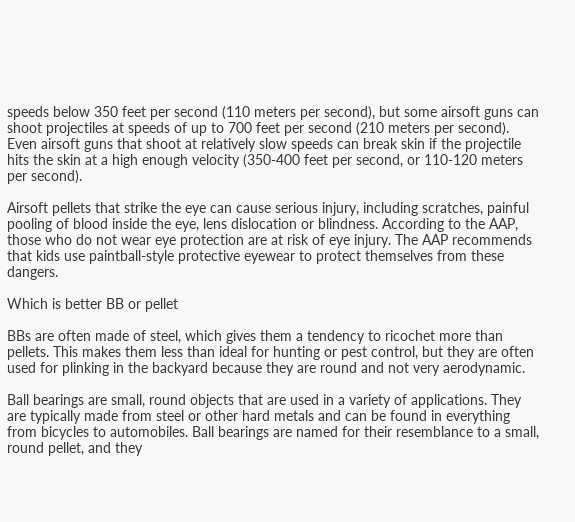speeds below 350 feet per second (110 meters per second), but some airsoft guns can shoot projectiles at speeds of up to 700 feet per second (210 meters per second). Even airsoft guns that shoot at relatively slow speeds can break skin if the projectile hits the skin at a high enough velocity (350-400 feet per second, or 110-120 meters per second).

Airsoft pellets that strike the eye can cause serious injury, including scratches, painful pooling of blood inside the eye, lens dislocation or blindness. According to the AAP, those who do not wear eye protection are at risk of eye injury. The AAP recommends that kids use paintball-style protective eyewear to protect themselves from these dangers.

Which is better BB or pellet

BBs are often made of steel, which gives them a tendency to ricochet more than pellets. This makes them less than ideal for hunting or pest control, but they are often used for plinking in the backyard because they are round and not very aerodynamic.

Ball bearings are small, round objects that are used in a variety of applications. They are typically made from steel or other hard metals and can be found in everything from bicycles to automobiles. Ball bearings are named for their resemblance to a small, round pellet, and they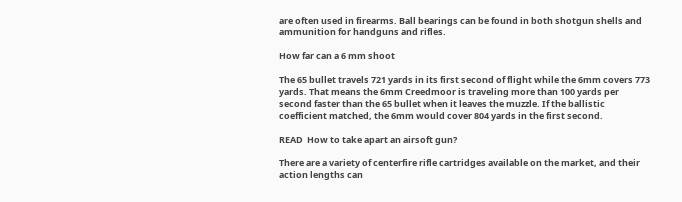are often used in firearms. Ball bearings can be found in both shotgun shells and ammunition for handguns and rifles.

How far can a 6 mm shoot

The 65 bullet travels 721 yards in its first second of flight while the 6mm covers 773 yards. That means the 6mm Creedmoor is traveling more than 100 yards per second faster than the 65 bullet when it leaves the muzzle. If the ballistic coefficient matched, the 6mm would cover 804 yards in the first second.

READ  How to take apart an airsoft gun?

There are a variety of centerfire rifle cartridges available on the market, and their action lengths can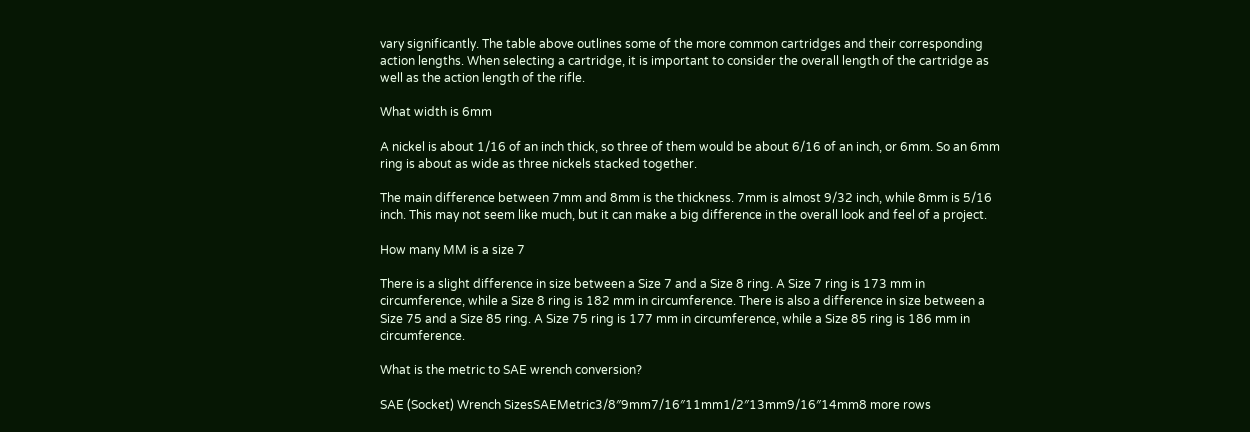vary significantly. The table above outlines some of the more common cartridges and their corresponding action lengths. When selecting a cartridge, it is important to consider the overall length of the cartridge as well as the action length of the rifle.

What width is 6mm

A nickel is about 1/16 of an inch thick, so three of them would be about 6/16 of an inch, or 6mm. So an 6mm ring is about as wide as three nickels stacked together.

The main difference between 7mm and 8mm is the thickness. 7mm is almost 9/32 inch, while 8mm is 5/16 inch. This may not seem like much, but it can make a big difference in the overall look and feel of a project.

How many MM is a size 7

There is a slight difference in size between a Size 7 and a Size 8 ring. A Size 7 ring is 173 mm in circumference, while a Size 8 ring is 182 mm in circumference. There is also a difference in size between a Size 75 and a Size 85 ring. A Size 75 ring is 177 mm in circumference, while a Size 85 ring is 186 mm in circumference.

What is the metric to SAE wrench conversion?

SAE (Socket) Wrench SizesSAEMetric3/8″9mm7/16″11mm1/2″13mm9/16″14mm8 more rows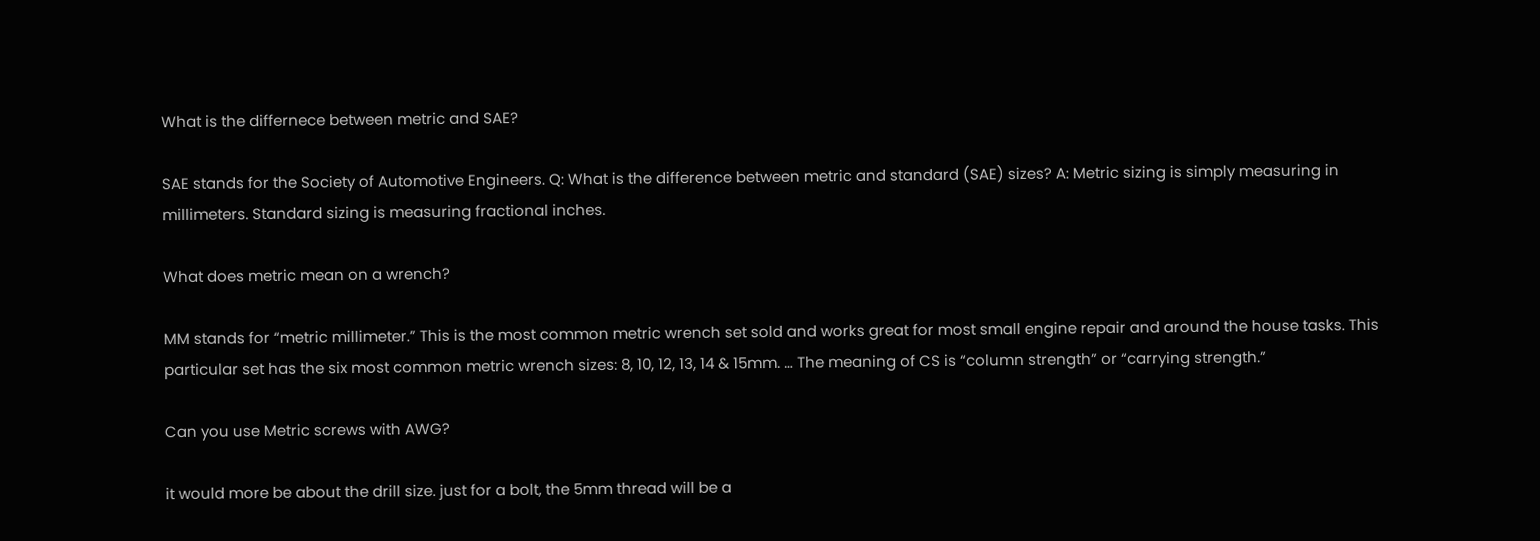What is the differnece between metric and SAE?

SAE stands for the Society of Automotive Engineers. Q: What is the difference between metric and standard (SAE) sizes? A: Metric sizing is simply measuring in millimeters. Standard sizing is measuring fractional inches.

What does metric mean on a wrench?

MM stands for “metric millimeter.” This is the most common metric wrench set sold and works great for most small engine repair and around the house tasks. This particular set has the six most common metric wrench sizes: 8, 10, 12, 13, 14 & 15mm. … The meaning of CS is “column strength” or “carrying strength.”

Can you use Metric screws with AWG?

it would more be about the drill size. just for a bolt, the 5mm thread will be a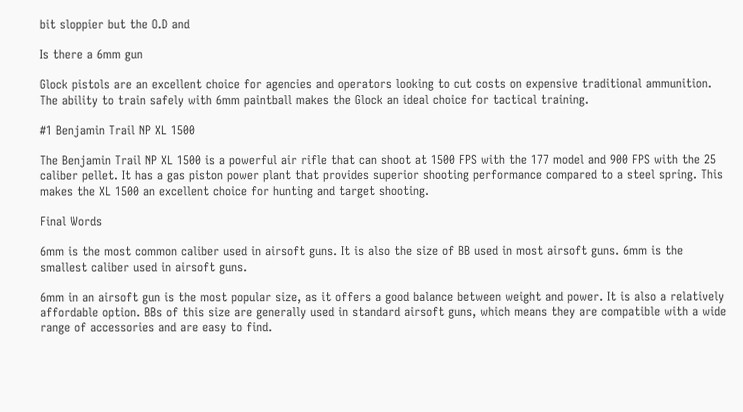bit sloppier but the O.D and

Is there a 6mm gun

Glock pistols are an excellent choice for agencies and operators looking to cut costs on expensive traditional ammunition. The ability to train safely with 6mm paintball makes the Glock an ideal choice for tactical training.

#1 Benjamin Trail NP XL 1500

The Benjamin Trail NP XL 1500 is a powerful air rifle that can shoot at 1500 FPS with the 177 model and 900 FPS with the 25 caliber pellet. It has a gas piston power plant that provides superior shooting performance compared to a steel spring. This makes the XL 1500 an excellent choice for hunting and target shooting.

Final Words

6mm is the most common caliber used in airsoft guns. It is also the size of BB used in most airsoft guns. 6mm is the smallest caliber used in airsoft guns.

6mm in an airsoft gun is the most popular size, as it offers a good balance between weight and power. It is also a relatively affordable option. BBs of this size are generally used in standard airsoft guns, which means they are compatible with a wide range of accessories and are easy to find.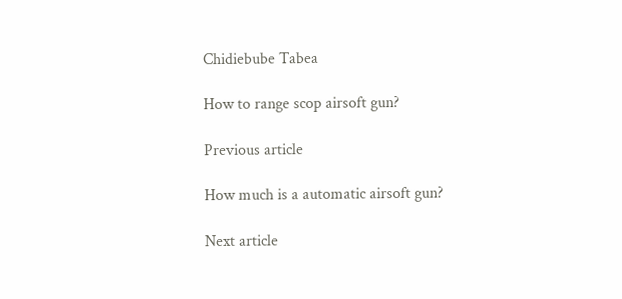Chidiebube Tabea

How to range scop airsoft gun?

Previous article

How much is a automatic airsoft gun?

Next article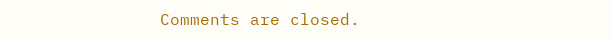Comments are closed.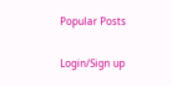Popular Posts

Login/Sign up